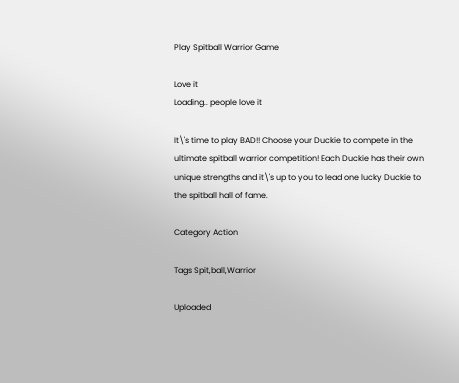Play Spitball Warrior Game

Love it
Loading.. people love it

It\'s time to play BAD!! Choose your Duckie to compete in the ultimate spitball warrior competition! Each Duckie has their own unique strengths and it\'s up to you to lead one lucky Duckie to the spitball hall of fame.

Category Action

Tags Spit,ball,Warrior

Uploaded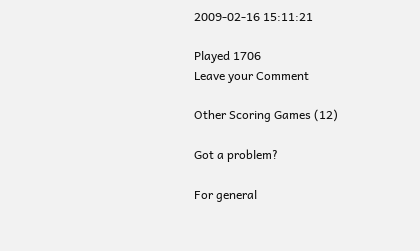2009-02-16 15:11:21

Played 1706
Leave your Comment

Other Scoring Games (12)

Got a problem?

For general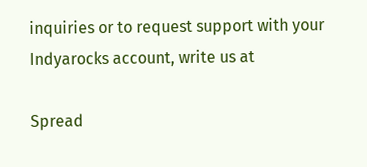inquiries or to request support with your Indyarocks account, write us at

Spread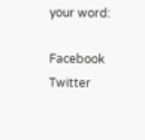your word:

Facebook Twitter